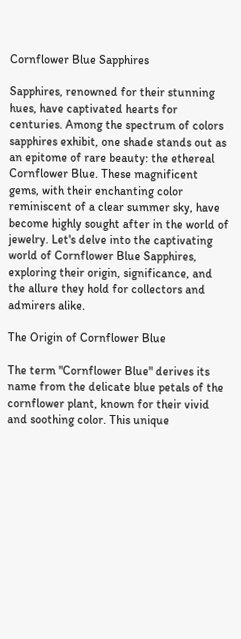Cornflower Blue Sapphires

Sapphires, renowned for their stunning hues, have captivated hearts for centuries. Among the spectrum of colors sapphires exhibit, one shade stands out as an epitome of rare beauty: the ethereal Cornflower Blue. These magnificent gems, with their enchanting color reminiscent of a clear summer sky, have become highly sought after in the world of jewelry. Let's delve into the captivating world of Cornflower Blue Sapphires, exploring their origin, significance, and the allure they hold for collectors and admirers alike.

The Origin of Cornflower Blue

The term "Cornflower Blue" derives its name from the delicate blue petals of the cornflower plant, known for their vivid and soothing color. This unique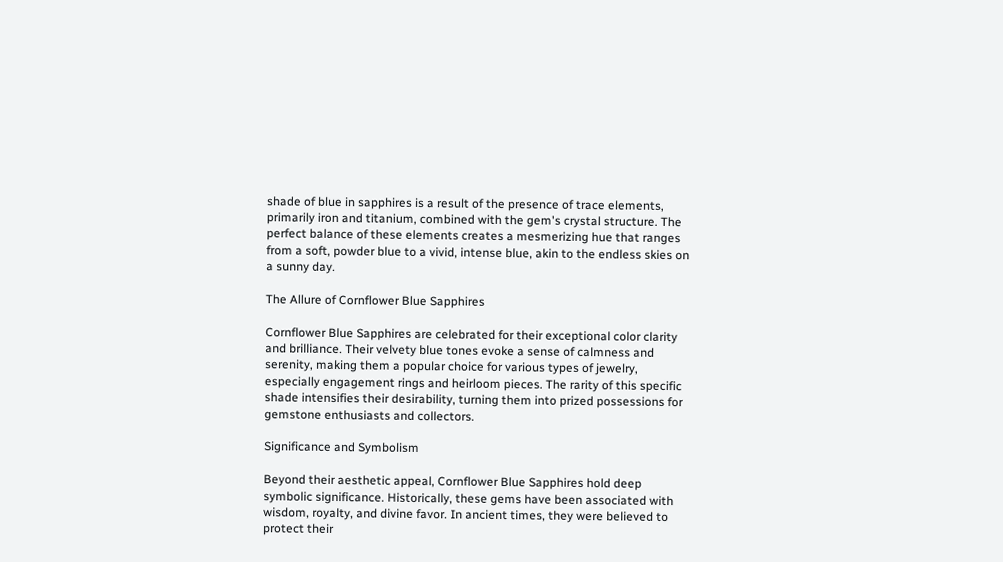shade of blue in sapphires is a result of the presence of trace elements, primarily iron and titanium, combined with the gem's crystal structure. The perfect balance of these elements creates a mesmerizing hue that ranges from a soft, powder blue to a vivid, intense blue, akin to the endless skies on a sunny day.

The Allure of Cornflower Blue Sapphires

Cornflower Blue Sapphires are celebrated for their exceptional color clarity and brilliance. Their velvety blue tones evoke a sense of calmness and serenity, making them a popular choice for various types of jewelry, especially engagement rings and heirloom pieces. The rarity of this specific shade intensifies their desirability, turning them into prized possessions for gemstone enthusiasts and collectors.

Significance and Symbolism

Beyond their aesthetic appeal, Cornflower Blue Sapphires hold deep symbolic significance. Historically, these gems have been associated with wisdom, royalty, and divine favor. In ancient times, they were believed to protect their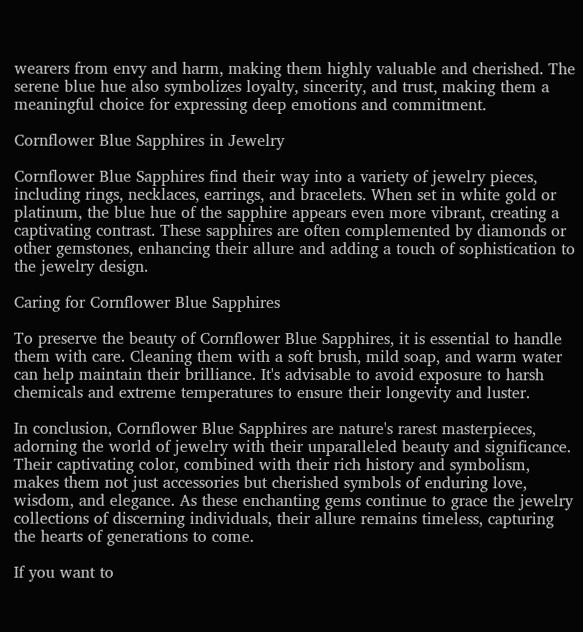wearers from envy and harm, making them highly valuable and cherished. The serene blue hue also symbolizes loyalty, sincerity, and trust, making them a meaningful choice for expressing deep emotions and commitment.

Cornflower Blue Sapphires in Jewelry

Cornflower Blue Sapphires find their way into a variety of jewelry pieces, including rings, necklaces, earrings, and bracelets. When set in white gold or platinum, the blue hue of the sapphire appears even more vibrant, creating a captivating contrast. These sapphires are often complemented by diamonds or other gemstones, enhancing their allure and adding a touch of sophistication to the jewelry design.

Caring for Cornflower Blue Sapphires

To preserve the beauty of Cornflower Blue Sapphires, it is essential to handle them with care. Cleaning them with a soft brush, mild soap, and warm water can help maintain their brilliance. It's advisable to avoid exposure to harsh chemicals and extreme temperatures to ensure their longevity and luster.

In conclusion, Cornflower Blue Sapphires are nature's rarest masterpieces, adorning the world of jewelry with their unparalleled beauty and significance. Their captivating color, combined with their rich history and symbolism, makes them not just accessories but cherished symbols of enduring love, wisdom, and elegance. As these enchanting gems continue to grace the jewelry collections of discerning individuals, their allure remains timeless, capturing the hearts of generations to come.

If you want to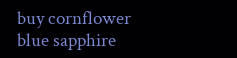buy cornflower blue sapphire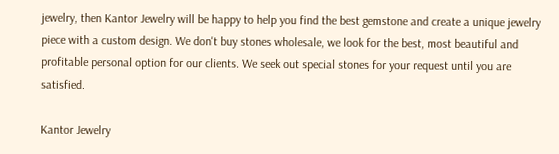jewelry, then Kantor Jewelry will be happy to help you find the best gemstone and create a unique jewelry piece with a custom design. We don't buy stones wholesale, we look for the best, most beautiful and profitable personal option for our clients. We seek out special stones for your request until you are satisfied.

Kantor Jewelry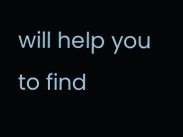will help you to find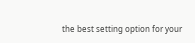the best setting option for your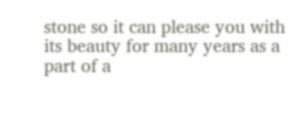stone so it can please you with its beauty for many years as a part of a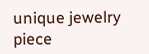unique jewelry piece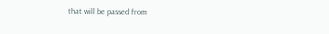that will be passed from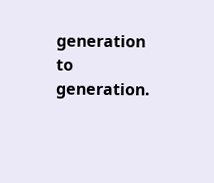generation to generation.